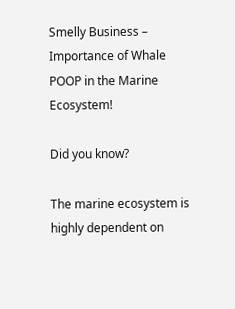Smelly Business – Importance of Whale POOP in the Marine Ecosystem!

Did you know?

The marine ecosystem is highly dependent on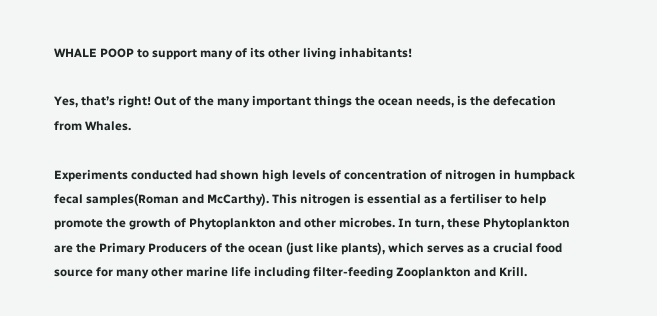WHALE POOP to support many of its other living inhabitants!

Yes, that’s right! Out of the many important things the ocean needs, is the defecation from Whales.

Experiments conducted had shown high levels of concentration of nitrogen in humpback fecal samples(Roman and McCarthy). This nitrogen is essential as a fertiliser to help promote the growth of Phytoplankton and other microbes. In turn, these Phytoplankton are the Primary Producers of the ocean (just like plants), which serves as a crucial food source for many other marine life including filter-feeding Zooplankton and Krill.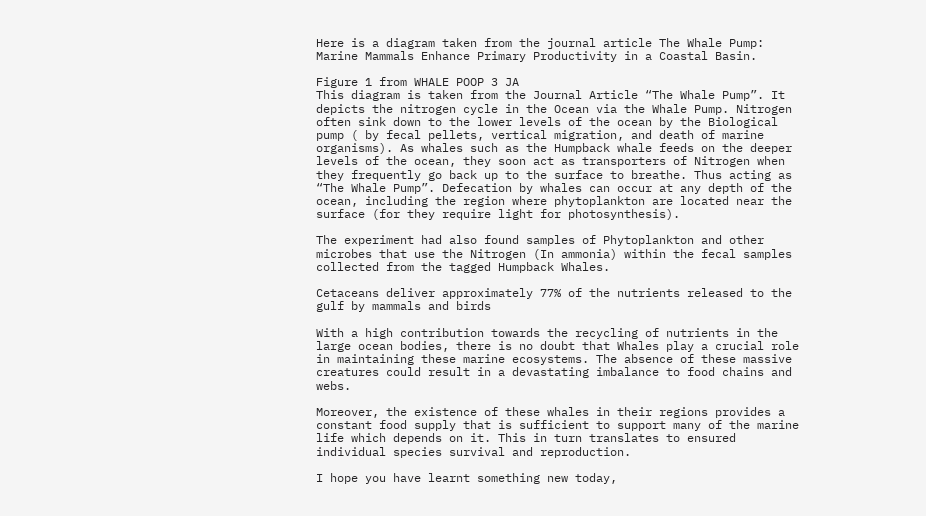Here is a diagram taken from the journal article The Whale Pump: Marine Mammals Enhance Primary Productivity in a Coastal Basin.

Figure 1 from WHALE POOP 3 JA
This diagram is taken from the Journal Article “The Whale Pump”. It depicts the nitrogen cycle in the Ocean via the Whale Pump. Nitrogen often sink down to the lower levels of the ocean by the Biological pump ( by fecal pellets, vertical migration, and death of marine organisms). As whales such as the Humpback whale feeds on the deeper levels of the ocean, they soon act as transporters of Nitrogen when they frequently go back up to the surface to breathe. Thus acting as “The Whale Pump”. Defecation by whales can occur at any depth of the ocean, including the region where phytoplankton are located near the surface (for they require light for photosynthesis).

The experiment had also found samples of Phytoplankton and other microbes that use the Nitrogen (In ammonia) within the fecal samples collected from the tagged Humpback Whales.

Cetaceans deliver approximately 77% of the nutrients released to the gulf by mammals and birds

With a high contribution towards the recycling of nutrients in the large ocean bodies, there is no doubt that Whales play a crucial role in maintaining these marine ecosystems. The absence of these massive creatures could result in a devastating imbalance to food chains and webs.

Moreover, the existence of these whales in their regions provides a constant food supply that is sufficient to support many of the marine life which depends on it. This in turn translates to ensured individual species survival and reproduction.

I hope you have learnt something new today,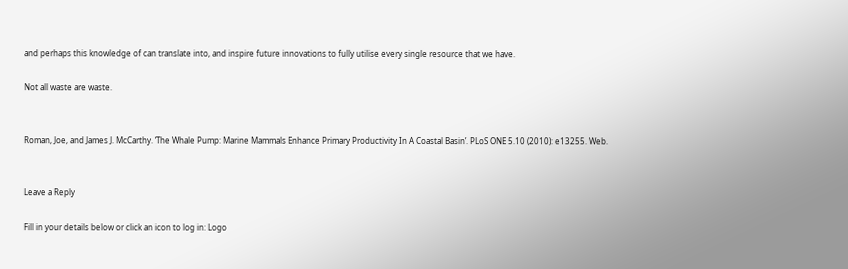and perhaps this knowledge of can translate into, and inspire future innovations to fully utilise every single resource that we have.

Not all waste are waste.


Roman, Joe, and James J. McCarthy. ‘The Whale Pump: Marine Mammals Enhance Primary Productivity In A Coastal Basin’. PLoS ONE 5.10 (2010): e13255. Web.


Leave a Reply

Fill in your details below or click an icon to log in: Logo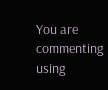You are commenting using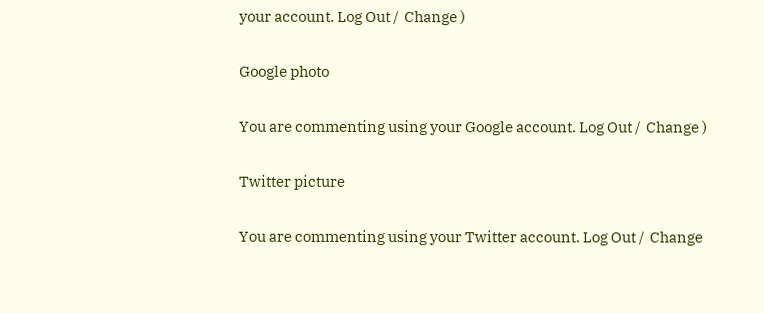your account. Log Out /  Change )

Google photo

You are commenting using your Google account. Log Out /  Change )

Twitter picture

You are commenting using your Twitter account. Log Out /  Change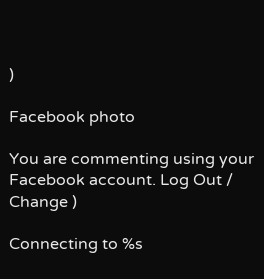)

Facebook photo

You are commenting using your Facebook account. Log Out /  Change )

Connecting to %s